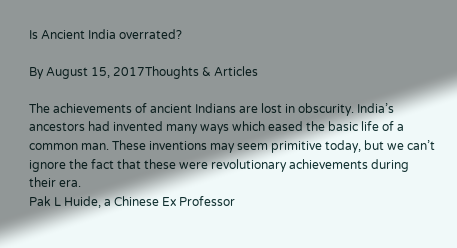Is Ancient India overrated?

By August 15, 2017Thoughts & Articles

The achievements of ancient Indians are lost in obscurity. India’s ancestors had invented many ways which eased the basic life of a common man. These inventions may seem primitive today, but we can’t ignore the fact that these were revolutionary achievements during their era.
Pak L Huide, a Chinese Ex Professor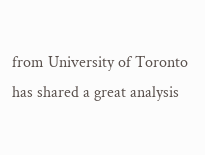from University of Toronto has shared a great analysis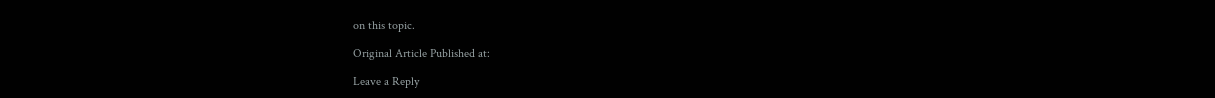on this topic.

Original Article Published at:

Leave a Reply